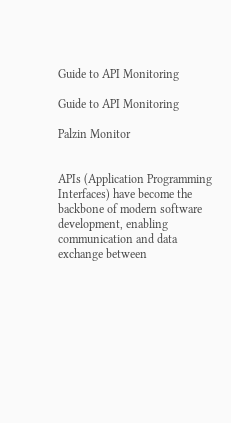Guide to API Monitoring

Guide to API Monitoring

Palzin Monitor


APIs (Application Programming Interfaces) have become the backbone of modern software development, enabling communication and data exchange between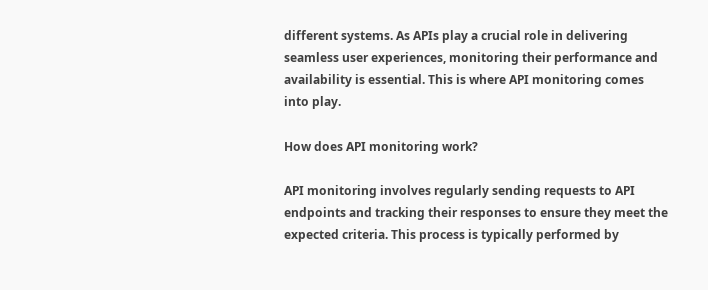different systems. As APIs play a crucial role in delivering seamless user experiences, monitoring their performance and availability is essential. This is where API monitoring comes into play.

How does API monitoring work?

API monitoring involves regularly sending requests to API endpoints and tracking their responses to ensure they meet the expected criteria. This process is typically performed by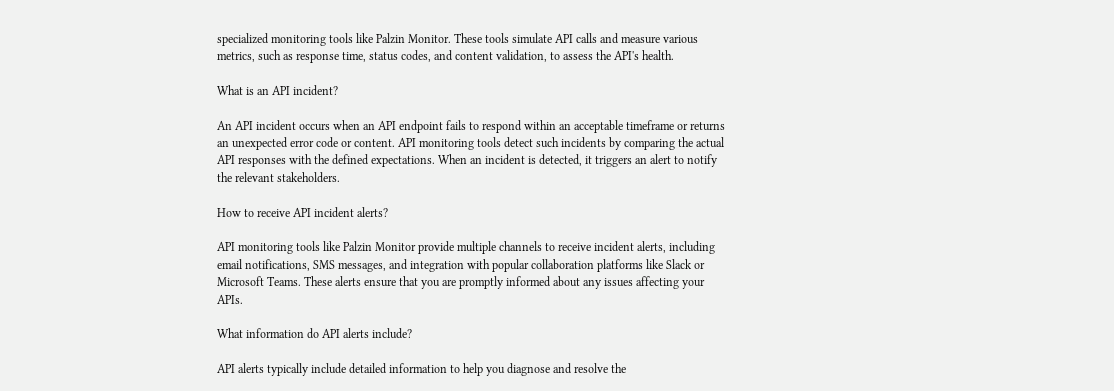specialized monitoring tools like Palzin Monitor. These tools simulate API calls and measure various metrics, such as response time, status codes, and content validation, to assess the API's health.

What is an API incident?

An API incident occurs when an API endpoint fails to respond within an acceptable timeframe or returns an unexpected error code or content. API monitoring tools detect such incidents by comparing the actual API responses with the defined expectations. When an incident is detected, it triggers an alert to notify the relevant stakeholders.

How to receive API incident alerts?

API monitoring tools like Palzin Monitor provide multiple channels to receive incident alerts, including email notifications, SMS messages, and integration with popular collaboration platforms like Slack or Microsoft Teams. These alerts ensure that you are promptly informed about any issues affecting your APIs.

What information do API alerts include?

API alerts typically include detailed information to help you diagnose and resolve the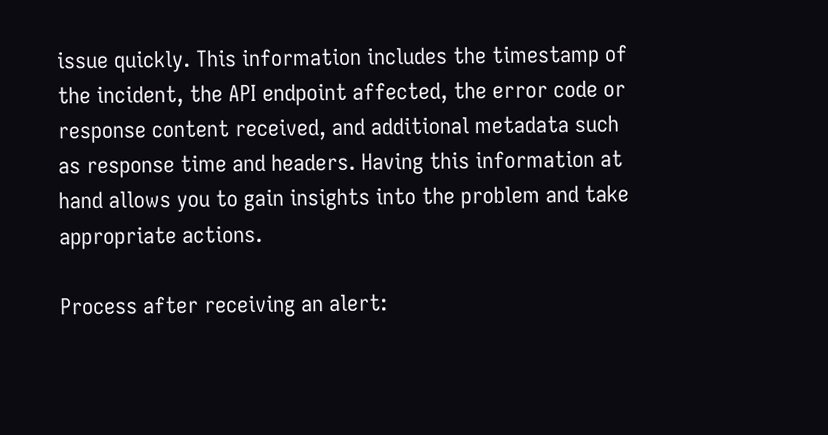issue quickly. This information includes the timestamp of the incident, the API endpoint affected, the error code or response content received, and additional metadata such as response time and headers. Having this information at hand allows you to gain insights into the problem and take appropriate actions.

Process after receiving an alert: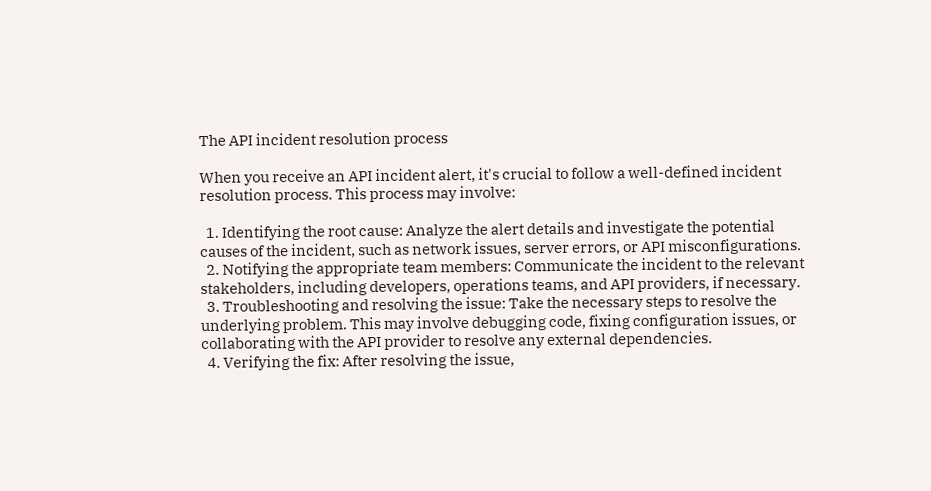The API incident resolution process

When you receive an API incident alert, it's crucial to follow a well-defined incident resolution process. This process may involve:

  1. Identifying the root cause: Analyze the alert details and investigate the potential causes of the incident, such as network issues, server errors, or API misconfigurations.
  2. Notifying the appropriate team members: Communicate the incident to the relevant stakeholders, including developers, operations teams, and API providers, if necessary.
  3. Troubleshooting and resolving the issue: Take the necessary steps to resolve the underlying problem. This may involve debugging code, fixing configuration issues, or collaborating with the API provider to resolve any external dependencies.
  4. Verifying the fix: After resolving the issue,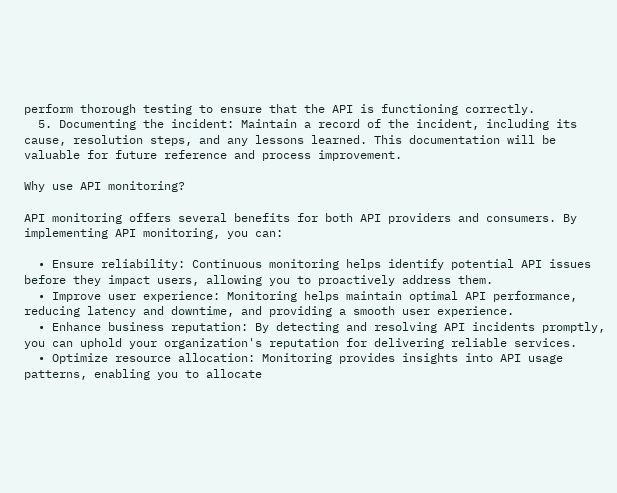perform thorough testing to ensure that the API is functioning correctly.
  5. Documenting the incident: Maintain a record of the incident, including its cause, resolution steps, and any lessons learned. This documentation will be valuable for future reference and process improvement.

Why use API monitoring?

API monitoring offers several benefits for both API providers and consumers. By implementing API monitoring, you can:

  • Ensure reliability: Continuous monitoring helps identify potential API issues before they impact users, allowing you to proactively address them.
  • Improve user experience: Monitoring helps maintain optimal API performance, reducing latency and downtime, and providing a smooth user experience.
  • Enhance business reputation: By detecting and resolving API incidents promptly, you can uphold your organization's reputation for delivering reliable services.
  • Optimize resource allocation: Monitoring provides insights into API usage patterns, enabling you to allocate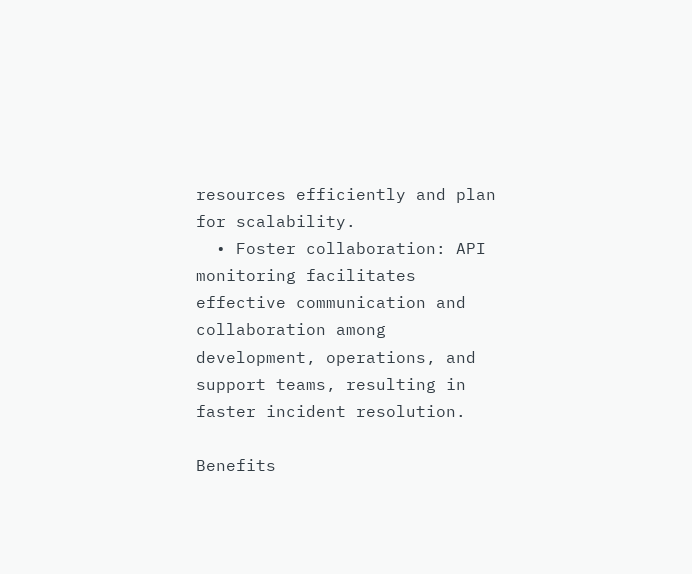resources efficiently and plan for scalability.
  • Foster collaboration: API monitoring facilitates effective communication and collaboration among development, operations, and support teams, resulting in faster incident resolution.

Benefits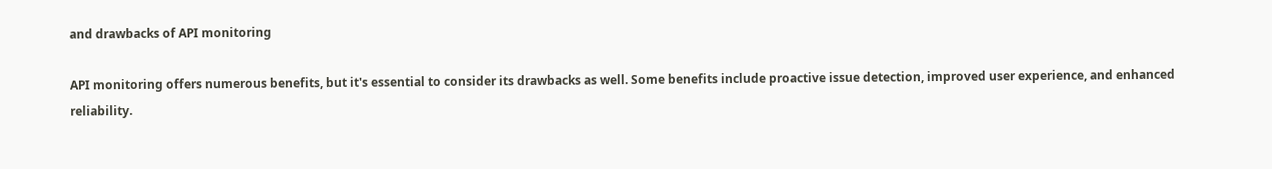and drawbacks of API monitoring

API monitoring offers numerous benefits, but it's essential to consider its drawbacks as well. Some benefits include proactive issue detection, improved user experience, and enhanced reliability.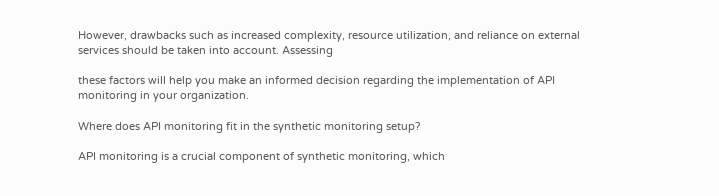However, drawbacks such as increased complexity, resource utilization, and reliance on external services should be taken into account. Assessing

these factors will help you make an informed decision regarding the implementation of API monitoring in your organization.

Where does API monitoring fit in the synthetic monitoring setup?

API monitoring is a crucial component of synthetic monitoring, which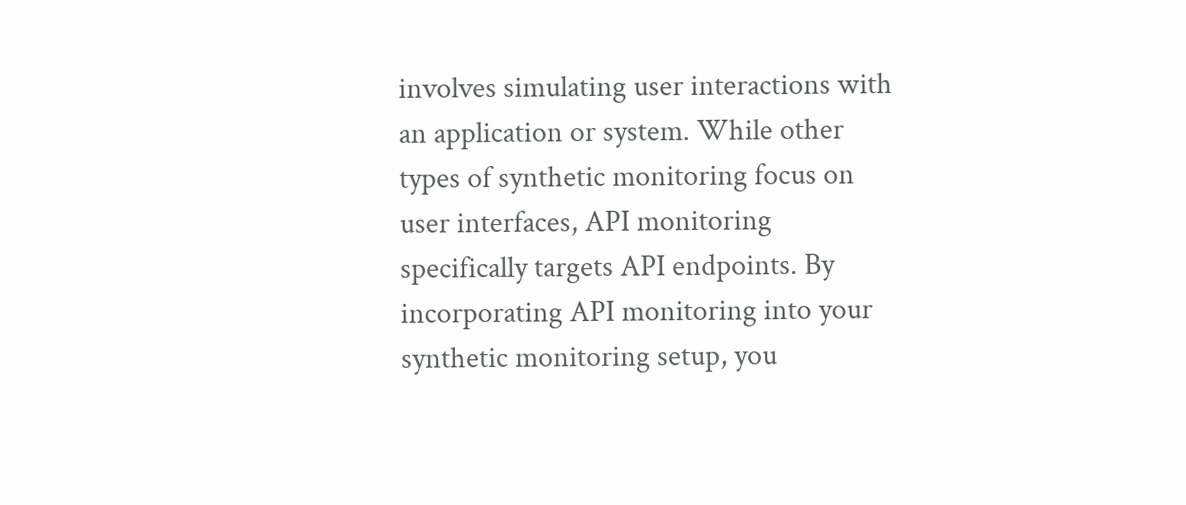involves simulating user interactions with an application or system. While other types of synthetic monitoring focus on user interfaces, API monitoring specifically targets API endpoints. By incorporating API monitoring into your synthetic monitoring setup, you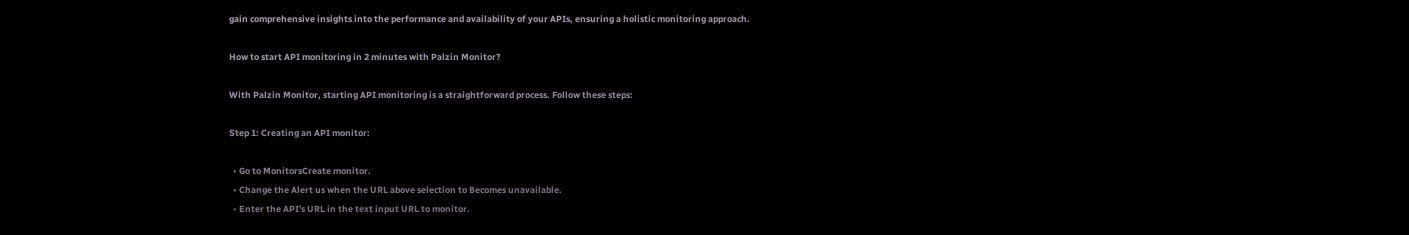gain comprehensive insights into the performance and availability of your APIs, ensuring a holistic monitoring approach.

How to start API monitoring in 2 minutes with Palzin Monitor?

With Palzin Monitor, starting API monitoring is a straightforward process. Follow these steps:

Step 1: Creating an API monitor:

  • Go to MonitorsCreate monitor.
  • Change the Alert us when the URL above selection to Becomes unavailable.
  • Enter the API's URL in the text input URL to monitor.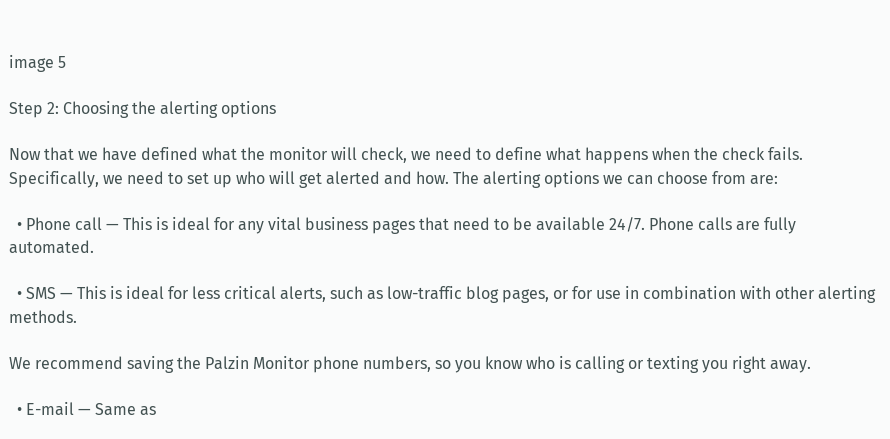image 5

Step 2: Choosing the alerting options

Now that we have defined what the monitor will check, we need to define what happens when the check fails. Specifically, we need to set up who will get alerted and how. The alerting options we can choose from are:

  • Phone call — This is ideal for any vital business pages that need to be available 24/7. Phone calls are fully automated.

  • SMS — This is ideal for less critical alerts, such as low-traffic blog pages, or for use in combination with other alerting methods.

We recommend saving the Palzin Monitor phone numbers, so you know who is calling or texting you right away.

  • E-mail — Same as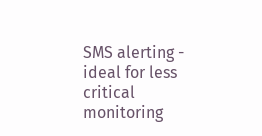SMS alerting - ideal for less critical monitoring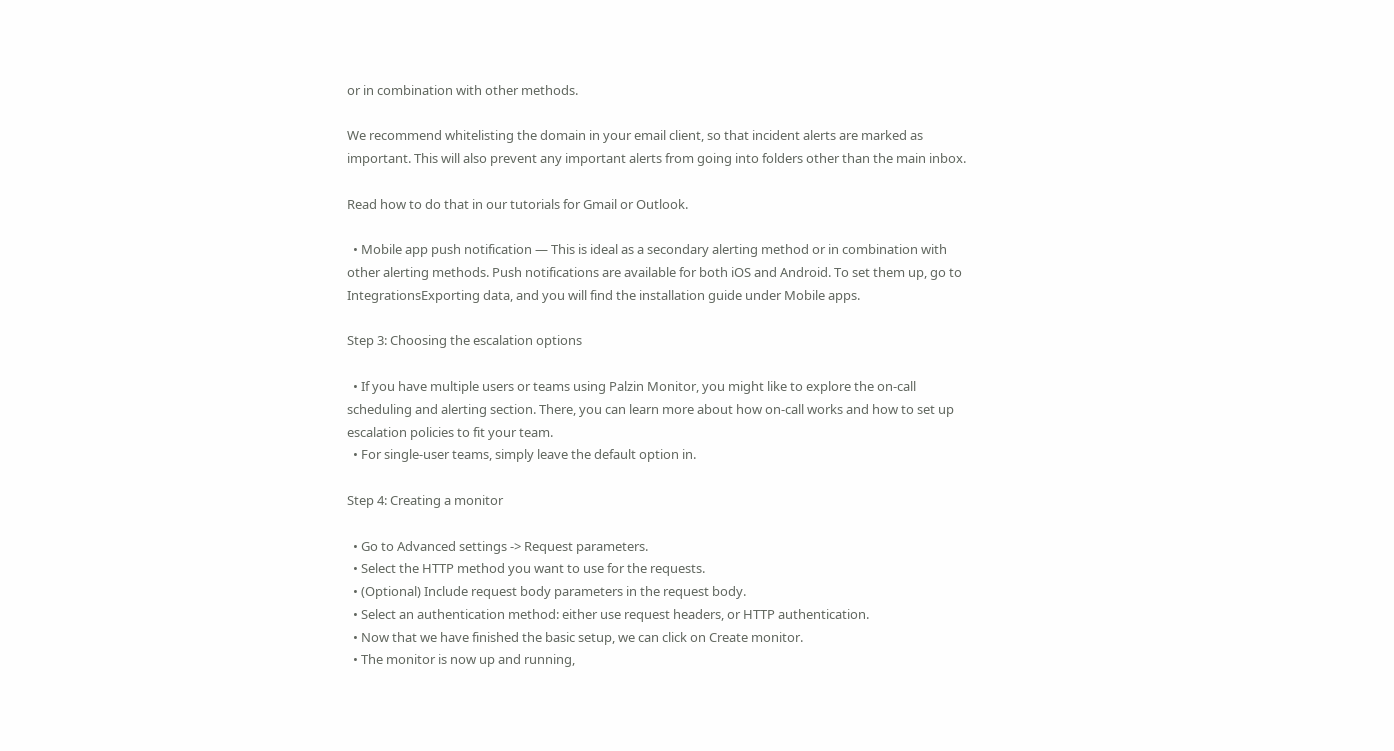or in combination with other methods.

We recommend whitelisting the domain in your email client, so that incident alerts are marked as important. This will also prevent any important alerts from going into folders other than the main inbox.

Read how to do that in our tutorials for Gmail or Outlook.

  • Mobile app push notification — This is ideal as a secondary alerting method or in combination with other alerting methods. Push notifications are available for both iOS and Android. To set them up, go to IntegrationsExporting data, and you will find the installation guide under Mobile apps.

Step 3: Choosing the escalation options

  • If you have multiple users or teams using Palzin Monitor, you might like to explore the on-call scheduling and alerting section. There, you can learn more about how on-call works and how to set up escalation policies to fit your team.
  • For single-user teams, simply leave the default option in.

Step 4: Creating a monitor

  • Go to Advanced settings -> Request parameters.
  • Select the HTTP method you want to use for the requests.
  • (Optional) Include request body parameters in the request body.
  • Select an authentication method: either use request headers, or HTTP authentication.
  • Now that we have finished the basic setup, we can click on Create monitor.
  • The monitor is now up and running,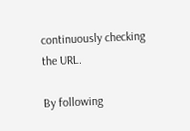continuously checking the URL.

By following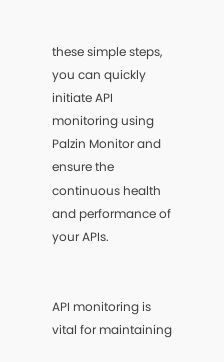these simple steps, you can quickly initiate API monitoring using Palzin Monitor and ensure the continuous health and performance of your APIs.


API monitoring is vital for maintaining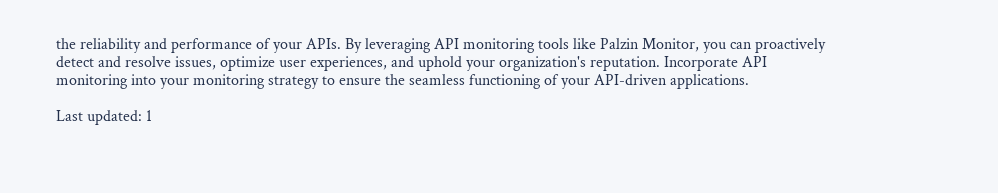the reliability and performance of your APIs. By leveraging API monitoring tools like Palzin Monitor, you can proactively detect and resolve issues, optimize user experiences, and uphold your organization's reputation. Incorporate API monitoring into your monitoring strategy to ensure the seamless functioning of your API-driven applications.

Last updated: 1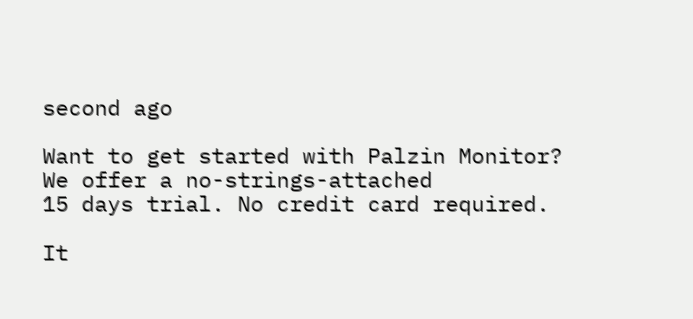second ago

Want to get started with Palzin Monitor? We offer a no-strings-attached
15 days trial. No credit card required.

It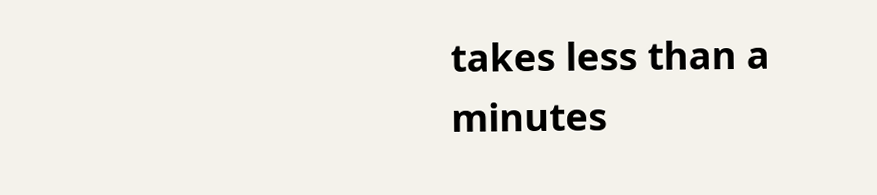takes less than a minutes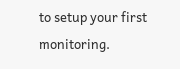to setup your first monitoring.